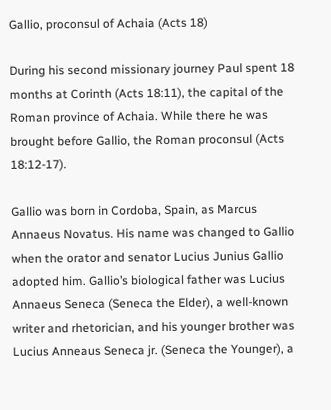Gallio, proconsul of Achaia (Acts 18)

During his second missionary journey Paul spent 18 months at Corinth (Acts 18:11), the capital of the Roman province of Achaia. While there he was brought before Gallio, the Roman proconsul (Acts 18:12-17).

Gallio was born in Cordoba, Spain, as Marcus Annaeus Novatus. His name was changed to Gallio when the orator and senator Lucius Junius Gallio adopted him. Gallio’s biological father was Lucius Annaeus Seneca (Seneca the Elder), a well-known writer and rhetorician, and his younger brother was Lucius Anneaus Seneca jr. (Seneca the Younger), a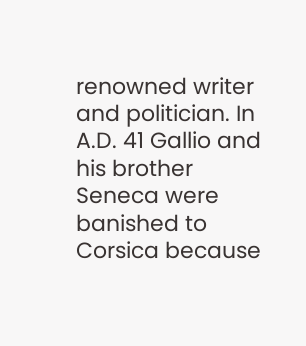renowned writer and politician. In A.D. 41 Gallio and his brother Seneca were banished to Corsica because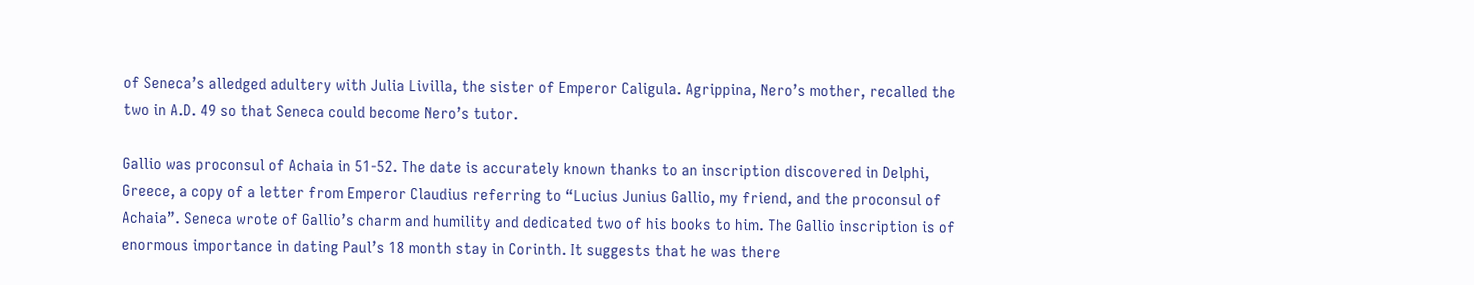of Seneca’s alledged adultery with Julia Livilla, the sister of Emperor Caligula. Agrippina, Nero’s mother, recalled the two in A.D. 49 so that Seneca could become Nero’s tutor.

Gallio was proconsul of Achaia in 51-52. The date is accurately known thanks to an inscription discovered in Delphi, Greece, a copy of a letter from Emperor Claudius referring to “Lucius Junius Gallio, my friend, and the proconsul of Achaia”. Seneca wrote of Gallio’s charm and humility and dedicated two of his books to him. The Gallio inscription is of enormous importance in dating Paul’s 18 month stay in Corinth. It suggests that he was there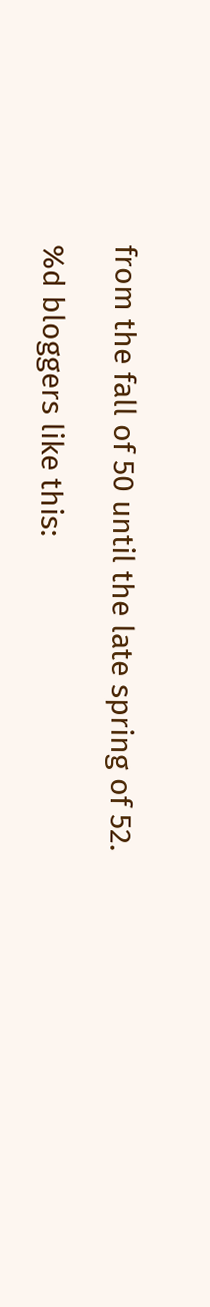from the fall of 50 until the late spring of 52.

%d bloggers like this: